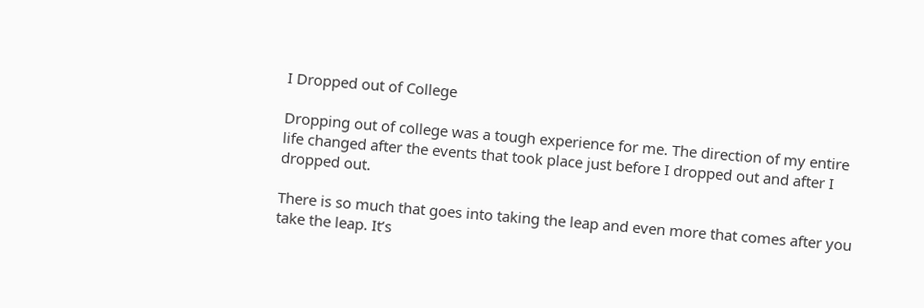I Dropped out of College

Dropping out of college was a tough experience for me. The direction of my entire life changed after the events that took place just before I dropped out and after I dropped out.

There is so much that goes into taking the leap and even more that comes after you take the leap. It’s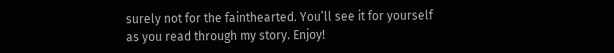surely not for the fainthearted. You’ll see it for yourself as you read through my story. Enjoy!